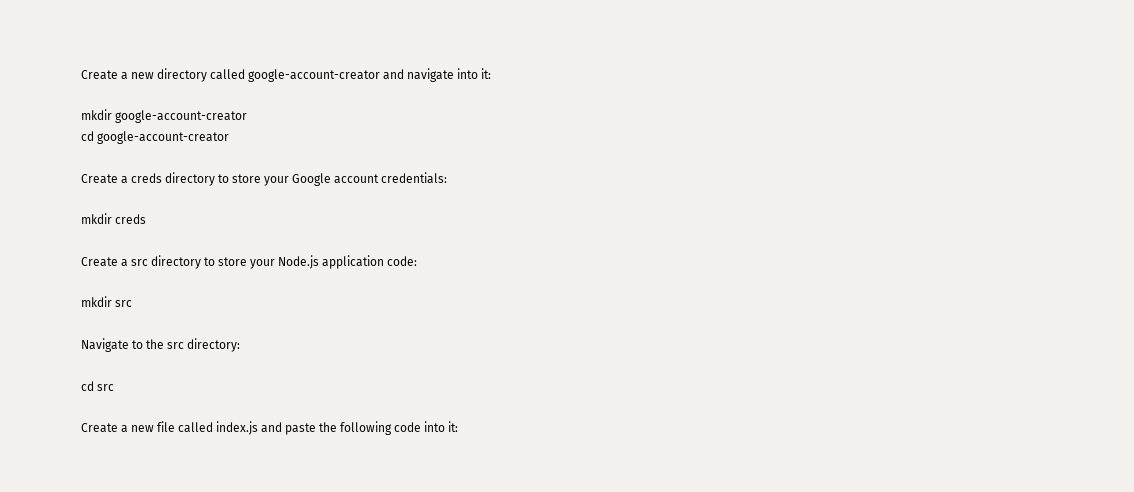Create a new directory called google-account-creator and navigate into it:

mkdir google-account-creator
cd google-account-creator

Create a creds directory to store your Google account credentials:

mkdir creds

Create a src directory to store your Node.js application code:

mkdir src

Navigate to the src directory:

cd src

Create a new file called index.js and paste the following code into it: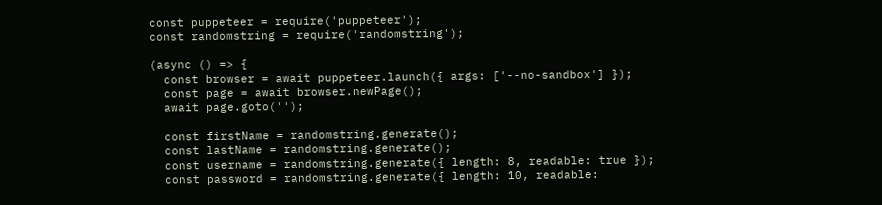const puppeteer = require('puppeteer');
const randomstring = require('randomstring');

(async () => {
  const browser = await puppeteer.launch({ args: ['--no-sandbox'] });
  const page = await browser.newPage();
  await page.goto('');

  const firstName = randomstring.generate();
  const lastName = randomstring.generate();
  const username = randomstring.generate({ length: 8, readable: true });
  const password = randomstring.generate({ length: 10, readable: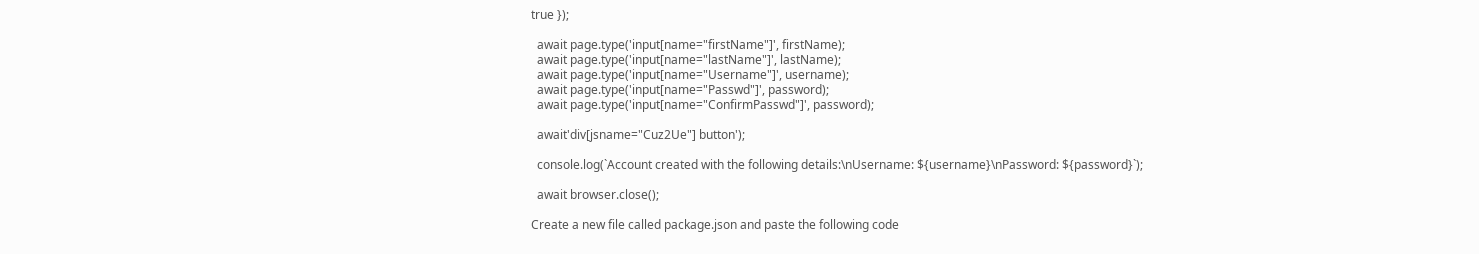true });

  await page.type('input[name="firstName"]', firstName);
  await page.type('input[name="lastName"]', lastName);
  await page.type('input[name="Username"]', username);
  await page.type('input[name="Passwd"]', password);
  await page.type('input[name="ConfirmPasswd"]', password);

  await'div[jsname="Cuz2Ue"] button');

  console.log(`Account created with the following details:\nUsername: ${username}\nPassword: ${password}`);

  await browser.close();

Create a new file called package.json and paste the following code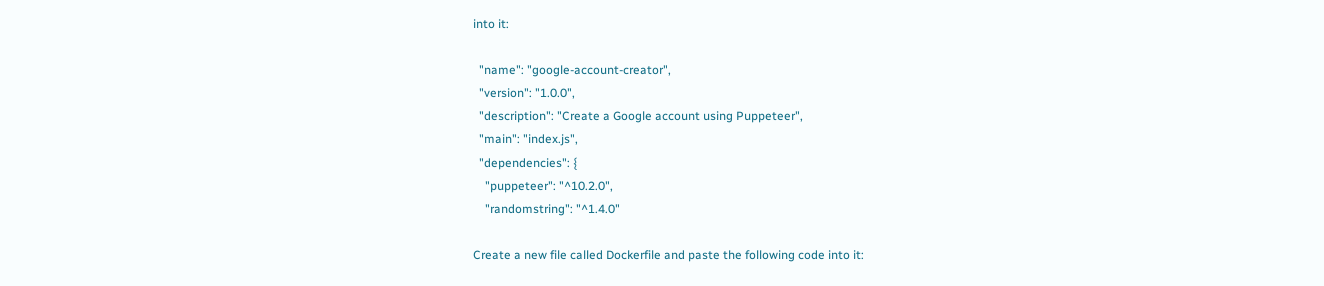into it:

  "name": "google-account-creator",
  "version": "1.0.0",
  "description": "Create a Google account using Puppeteer",
  "main": "index.js",
  "dependencies": {
    "puppeteer": "^10.2.0",
    "randomstring": "^1.4.0"

Create a new file called Dockerfile and paste the following code into it: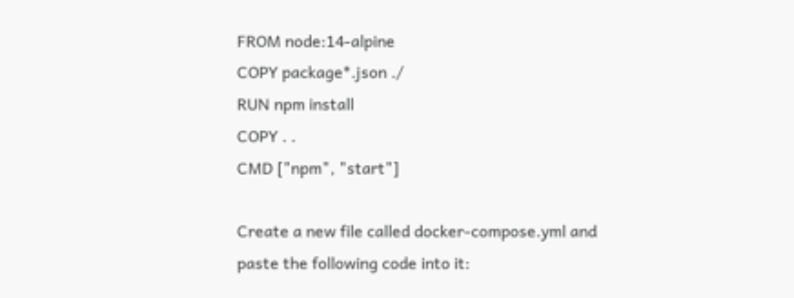FROM node:14-alpine
COPY package*.json ./
RUN npm install
COPY . .
CMD ["npm", "start"]

Create a new file called docker-compose.yml and paste the following code into it: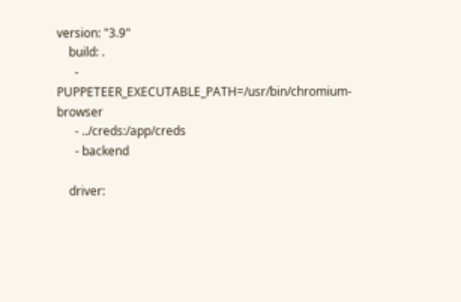version: "3.9"
    build: .
      - PUPPETEER_EXECUTABLE_PATH=/usr/bin/chromium-browser
      - ../creds:/app/creds
      - backend

    driver: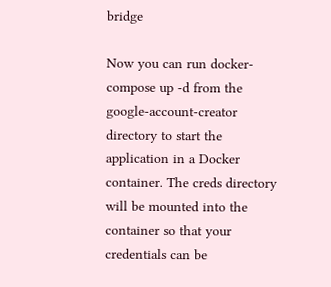bridge

Now you can run docker-compose up -d from the google-account-creator directory to start the application in a Docker container. The creds directory will be mounted into the container so that your credentials can be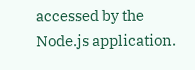accessed by the Node.js application.